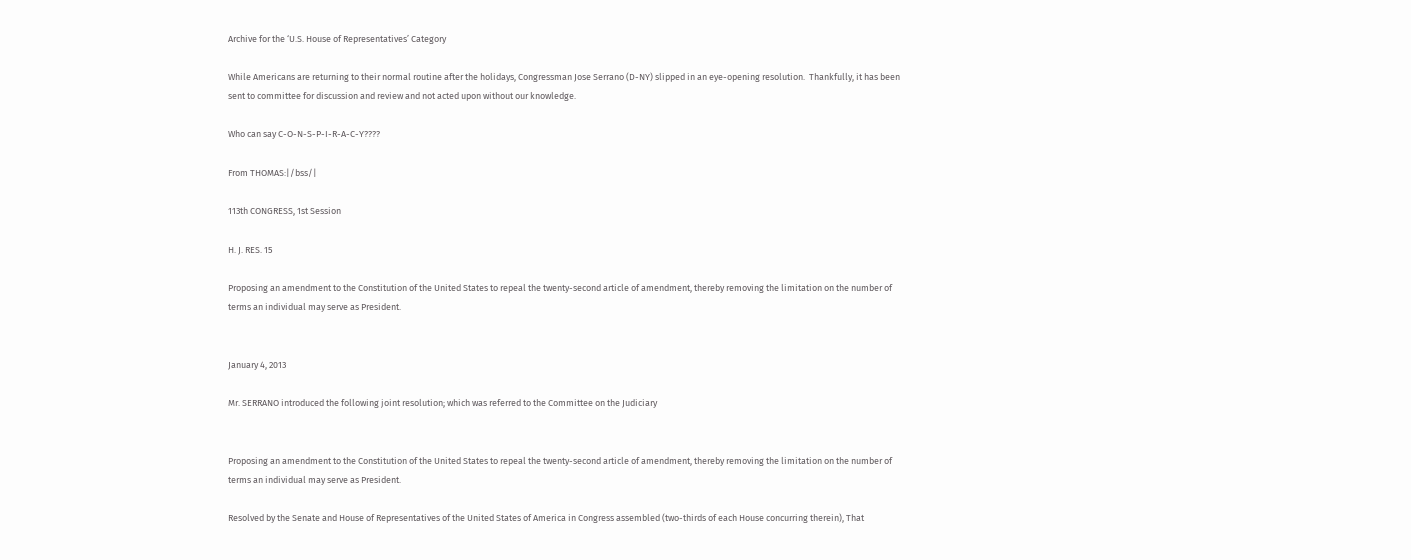Archive for the ‘U.S. House of Representatives’ Category

While Americans are returning to their normal routine after the holidays, Congressman Jose Serrano (D-NY) slipped in an eye-opening resolution.  Thankfully, it has been sent to committee for discussion and review and not acted upon without our knowledge.

Who can say C-O-N-S-P-I-R-A-C-Y????

From THOMAS:|/bss/|

113th CONGRESS, 1st Session

H. J. RES. 15

Proposing an amendment to the Constitution of the United States to repeal the twenty-second article of amendment, thereby removing the limitation on the number of terms an individual may serve as President.


January 4, 2013

Mr. SERRANO introduced the following joint resolution; which was referred to the Committee on the Judiciary


Proposing an amendment to the Constitution of the United States to repeal the twenty-second article of amendment, thereby removing the limitation on the number of terms an individual may serve as President.

Resolved by the Senate and House of Representatives of the United States of America in Congress assembled (two-thirds of each House concurring therein), That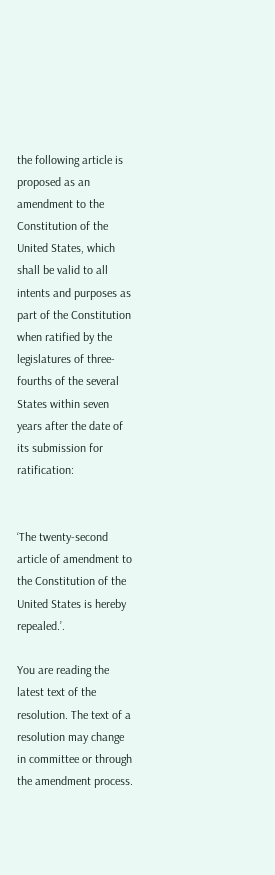the following article is proposed as an amendment to the Constitution of the United States, which shall be valid to all intents and purposes as part of the Constitution when ratified by the legislatures of three-fourths of the several States within seven years after the date of its submission for ratification:


‘The twenty-second article of amendment to the Constitution of the United States is hereby repealed.’.

You are reading the latest text of the resolution. The text of a resolution may change in committee or through the amendment process.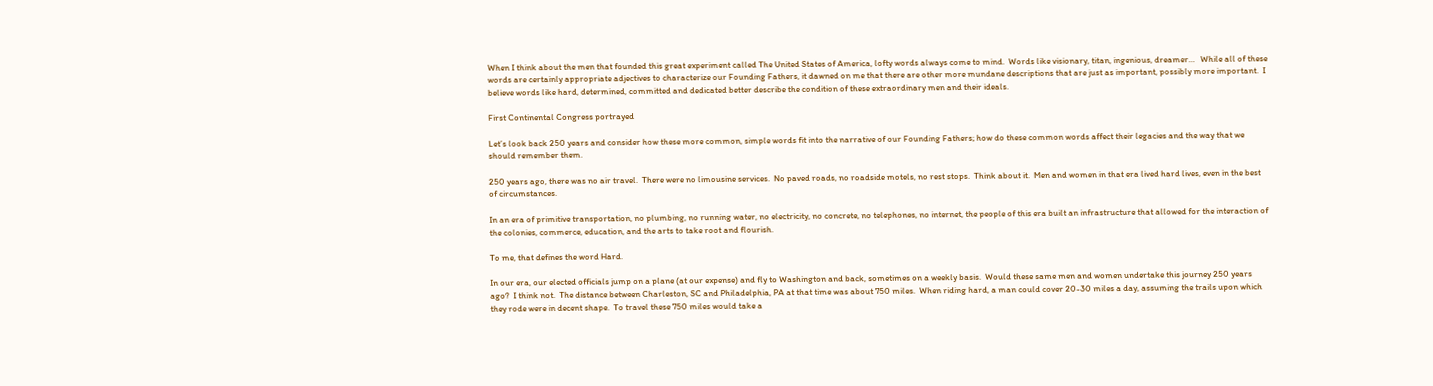When I think about the men that founded this great experiment called The United States of America, lofty words always come to mind.  Words like visionary, titan, ingenious, dreamer…   While all of these words are certainly appropriate adjectives to characterize our Founding Fathers, it dawned on me that there are other more mundane descriptions that are just as important, possibly more important.  I believe words like hard, determined, committed and dedicated better describe the condition of these extraordinary men and their ideals.

First Continental Congress portrayed

Let’s look back 250 years and consider how these more common, simple words fit into the narrative of our Founding Fathers; how do these common words affect their legacies and the way that we should remember them.

250 years ago, there was no air travel.  There were no limousine services.  No paved roads, no roadside motels, no rest stops.  Think about it.  Men and women in that era lived hard lives, even in the best of circumstances.

In an era of primitive transportation, no plumbing, no running water, no electricity, no concrete, no telephones, no internet, the people of this era built an infrastructure that allowed for the interaction of the colonies, commerce, education, and the arts to take root and flourish.

To me, that defines the word Hard.

In our era, our elected officials jump on a plane (at our expense) and fly to Washington and back, sometimes on a weekly basis.  Would these same men and women undertake this journey 250 years ago?  I think not.  The distance between Charleston, SC and Philadelphia, PA at that time was about 750 miles.  When riding hard, a man could cover 20-30 miles a day, assuming the trails upon which they rode were in decent shape.  To travel these 750 miles would take a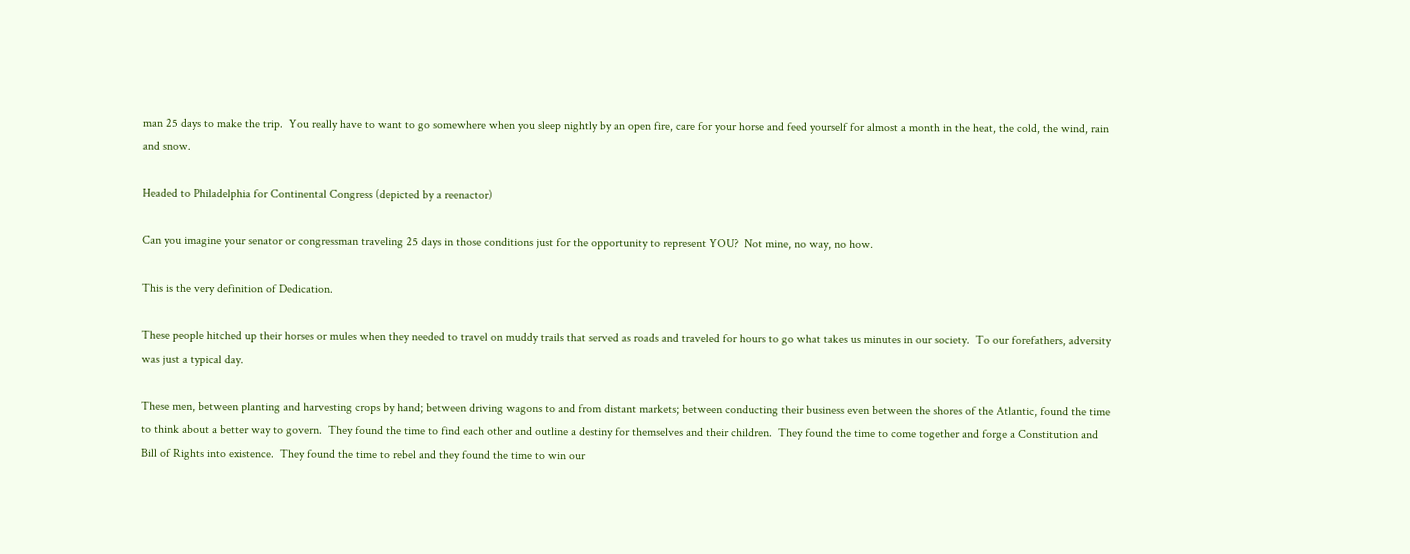man 25 days to make the trip.  You really have to want to go somewhere when you sleep nightly by an open fire, care for your horse and feed yourself for almost a month in the heat, the cold, the wind, rain and snow.

Headed to Philadelphia for Continental Congress (depicted by a reenactor)

Can you imagine your senator or congressman traveling 25 days in those conditions just for the opportunity to represent YOU?  Not mine, no way, no how.

This is the very definition of Dedication.

These people hitched up their horses or mules when they needed to travel on muddy trails that served as roads and traveled for hours to go what takes us minutes in our society.  To our forefathers, adversity was just a typical day.

These men, between planting and harvesting crops by hand; between driving wagons to and from distant markets; between conducting their business even between the shores of the Atlantic, found the time to think about a better way to govern.  They found the time to find each other and outline a destiny for themselves and their children.  They found the time to come together and forge a Constitution and Bill of Rights into existence.  They found the time to rebel and they found the time to win our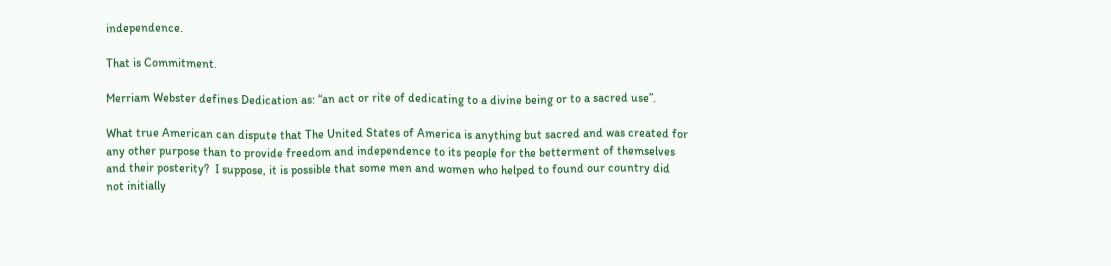independence.

That is Commitment.

Merriam Webster defines Dedication as: “an act or rite of dedicating to a divine being or to a sacred use”.

What true American can dispute that The United States of America is anything but sacred and was created for any other purpose than to provide freedom and independence to its people for the betterment of themselves and their posterity?  I suppose, it is possible that some men and women who helped to found our country did not initially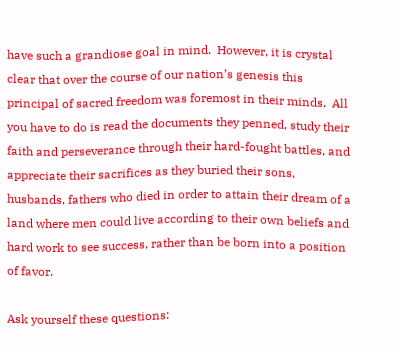have such a grandiose goal in mind.  However, it is crystal clear that over the course of our nation’s genesis this principal of sacred freedom was foremost in their minds.  All you have to do is read the documents they penned, study their faith and perseverance through their hard-fought battles, and appreciate their sacrifices as they buried their sons, husbands, fathers who died in order to attain their dream of a land where men could live according to their own beliefs and hard work to see success, rather than be born into a position of favor.

Ask yourself these questions: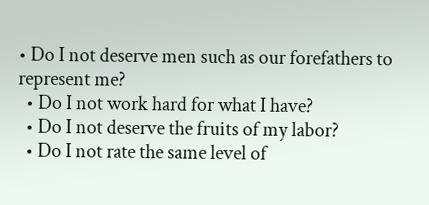• Do I not deserve men such as our forefathers to represent me?
  • Do I not work hard for what I have?
  • Do I not deserve the fruits of my labor?
  • Do I not rate the same level of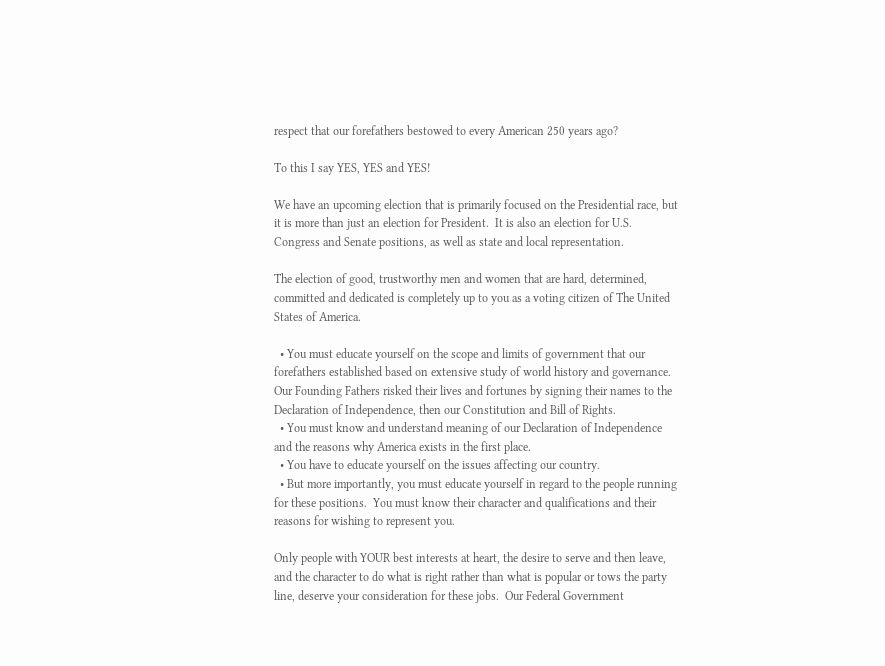respect that our forefathers bestowed to every American 250 years ago?

To this I say YES, YES and YES!

We have an upcoming election that is primarily focused on the Presidential race, but it is more than just an election for President.  It is also an election for U.S. Congress and Senate positions, as well as state and local representation.

The election of good, trustworthy men and women that are hard, determined, committed and dedicated is completely up to you as a voting citizen of The United States of America.

  • You must educate yourself on the scope and limits of government that our forefathers established based on extensive study of world history and governance.  Our Founding Fathers risked their lives and fortunes by signing their names to the Declaration of Independence, then our Constitution and Bill of Rights.
  • You must know and understand meaning of our Declaration of Independence and the reasons why America exists in the first place.
  • You have to educate yourself on the issues affecting our country.
  • But more importantly, you must educate yourself in regard to the people running for these positions.  You must know their character and qualifications and their reasons for wishing to represent you.

Only people with YOUR best interests at heart, the desire to serve and then leave, and the character to do what is right rather than what is popular or tows the party line, deserve your consideration for these jobs.  Our Federal Government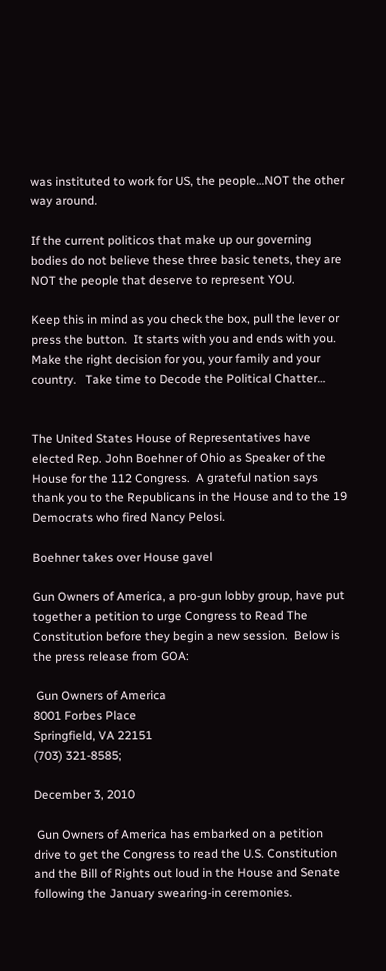was instituted to work for US, the people…NOT the other way around.

If the current politicos that make up our governing bodies do not believe these three basic tenets, they are NOT the people that deserve to represent YOU.

Keep this in mind as you check the box, pull the lever or press the button.  It starts with you and ends with you.  Make the right decision for you, your family and your country.   Take time to Decode the Political Chatter…


The United States House of Representatives have elected Rep. John Boehner of Ohio as Speaker of the House for the 112 Congress.  A grateful nation says thank you to the Republicans in the House and to the 19 Democrats who fired Nancy Pelosi.

Boehner takes over House gavel

Gun Owners of America, a pro-gun lobby group, have put together a petition to urge Congress to Read The Constitution before they begin a new session.  Below is the press release from GOA:

 Gun Owners of America
8001 Forbes Place
Springfield, VA 22151
(703) 321-8585;

December 3, 2010

 Gun Owners of America has embarked on a petition  drive to get the Congress to read the U.S. Constitution and the Bill of Rights out loud in the House and Senate following the January swearing-in ceremonies.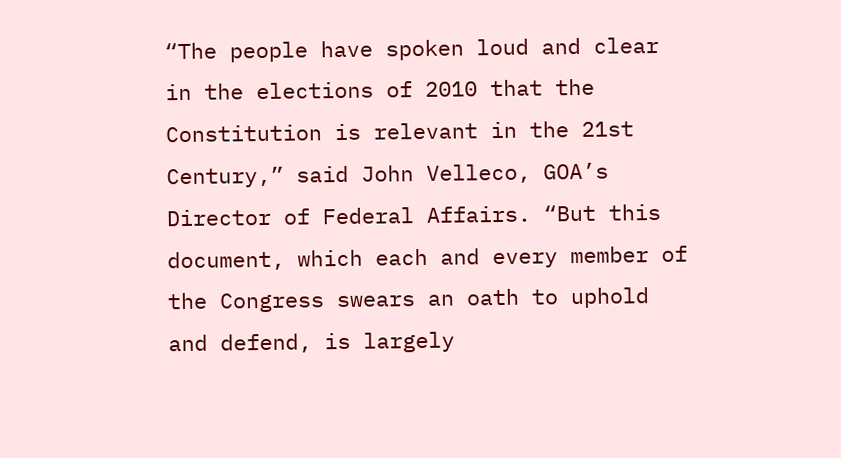“The people have spoken loud and clear in the elections of 2010 that the Constitution is relevant in the 21st Century,” said John Velleco, GOA’s Director of Federal Affairs. “But this document, which each and every member of the Congress swears an oath to uphold and defend, is largely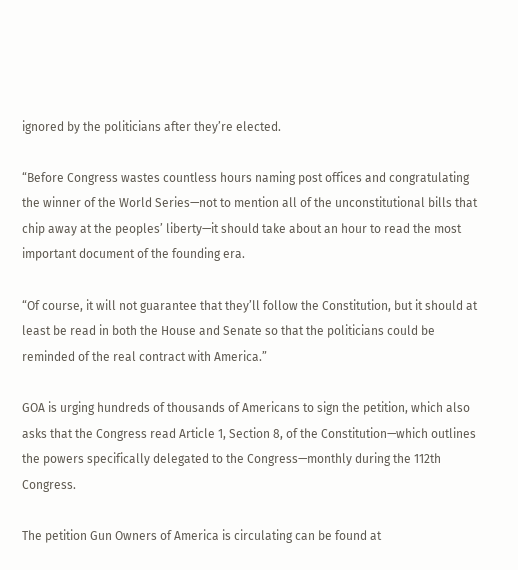ignored by the politicians after they’re elected.

“Before Congress wastes countless hours naming post offices and congratulating the winner of the World Series—not to mention all of the unconstitutional bills that chip away at the peoples’ liberty—it should take about an hour to read the most important document of the founding era.

“Of course, it will not guarantee that they’ll follow the Constitution, but it should at least be read in both the House and Senate so that the politicians could be reminded of the real contract with America.”

GOA is urging hundreds of thousands of Americans to sign the petition, which also asks that the Congress read Article 1, Section 8, of the Constitution—which outlines the powers specifically delegated to the Congress—monthly during the 112th Congress.

The petition Gun Owners of America is circulating can be found at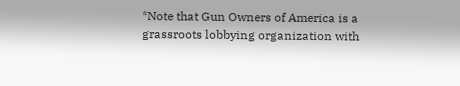*Note that Gun Owners of America is a grassroots lobbying organization with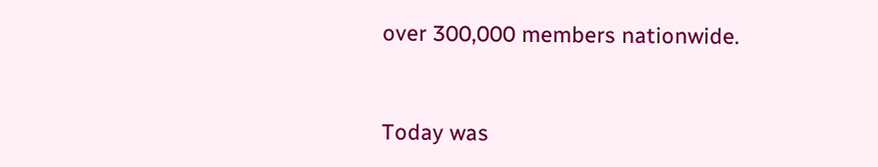over 300,000 members nationwide.


Today was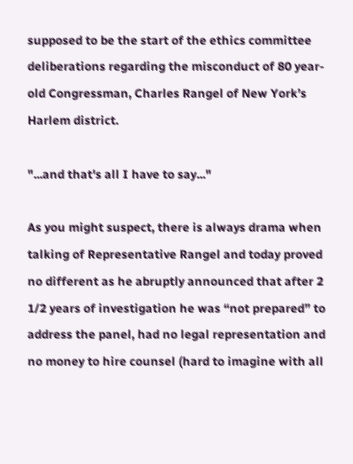supposed to be the start of the ethics committee deliberations regarding the misconduct of 80 year-old Congressman, Charles Rangel of New York’s Harlem district.

"...and that's all I have to say..."

As you might suspect, there is always drama when talking of Representative Rangel and today proved no different as he abruptly announced that after 2 1/2 years of investigation he was “not prepared” to address the panel, had no legal representation and no money to hire counsel (hard to imagine with all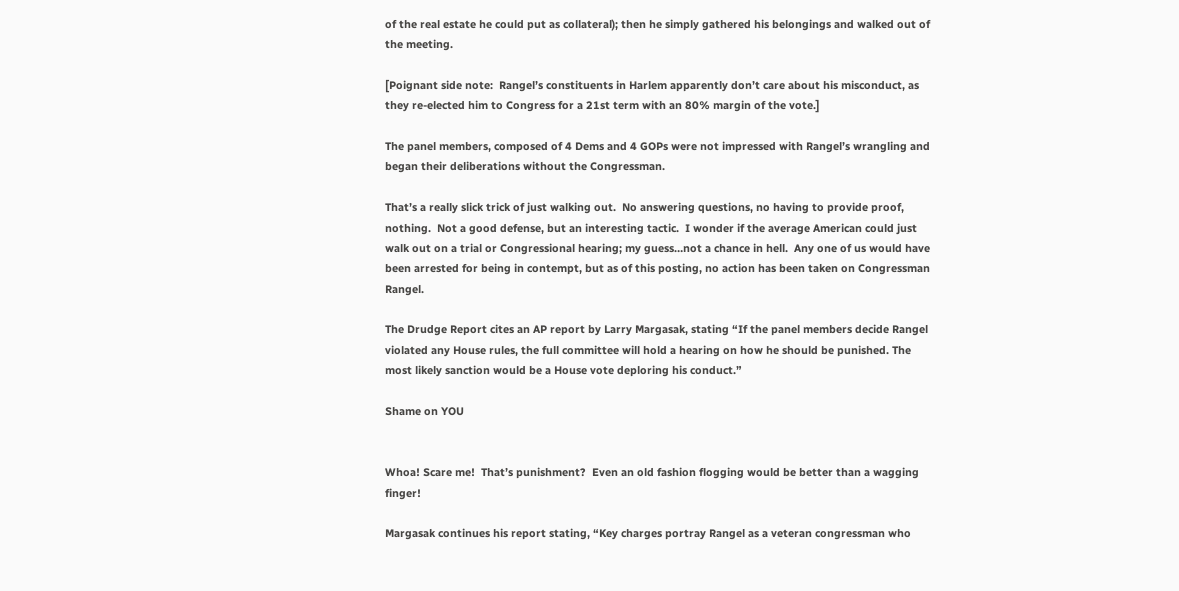of the real estate he could put as collateral); then he simply gathered his belongings and walked out of the meeting.

[Poignant side note:  Rangel’s constituents in Harlem apparently don’t care about his misconduct, as they re-elected him to Congress for a 21st term with an 80% margin of the vote.]

The panel members, composed of 4 Dems and 4 GOPs were not impressed with Rangel’s wrangling and began their deliberations without the Congressman.

That’s a really slick trick of just walking out.  No answering questions, no having to provide proof, nothing.  Not a good defense, but an interesting tactic.  I wonder if the average American could just walk out on a trial or Congressional hearing; my guess…not a chance in hell.  Any one of us would have been arrested for being in contempt, but as of this posting, no action has been taken on Congressman Rangel.

The Drudge Report cites an AP report by Larry Margasak, stating “If the panel members decide Rangel violated any House rules, the full committee will hold a hearing on how he should be punished. The most likely sanction would be a House vote deploring his conduct.”

Shame on YOU


Whoa! Scare me!  That’s punishment?  Even an old fashion flogging would be better than a wagging finger!

Margasak continues his report stating, “Key charges portray Rangel as a veteran congressman who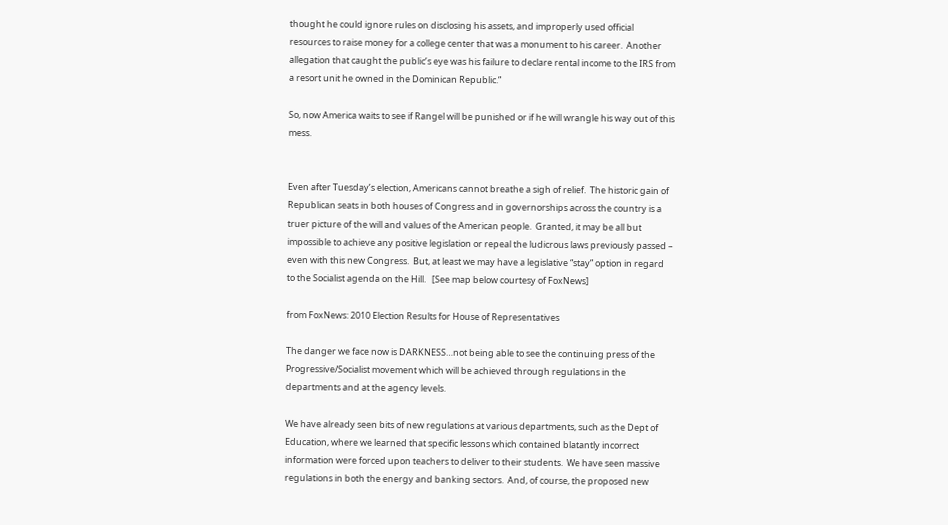thought he could ignore rules on disclosing his assets, and improperly used official resources to raise money for a college center that was a monument to his career.  Another allegation that caught the public’s eye was his failure to declare rental income to the IRS from a resort unit he owned in the Dominican Republic.”

So, now America waits to see if Rangel will be punished or if he will wrangle his way out of this mess.


Even after Tuesday’s election, Americans cannot breathe a sigh of relief.  The historic gain of Republican seats in both houses of Congress and in governorships across the country is a truer picture of the will and values of the American people.  Granted, it may be all but impossible to achieve any positive legislation or repeal the ludicrous laws previously passed – even with this new Congress.  But, at least we may have a legislative “stay” option in regard to the Socialist agenda on the Hill.   [See map below courtesy of FoxNews]

from FoxNews: 2010 Election Results for House of Representatives

The danger we face now is DARKNESS…not being able to see the continuing press of the Progressive/Socialist movement which will be achieved through regulations in the departments and at the agency levels.

We have already seen bits of new regulations at various departments, such as the Dept of Education, where we learned that specific lessons which contained blatantly incorrect information were forced upon teachers to deliver to their students.  We have seen massive regulations in both the energy and banking sectors.  And, of course, the proposed new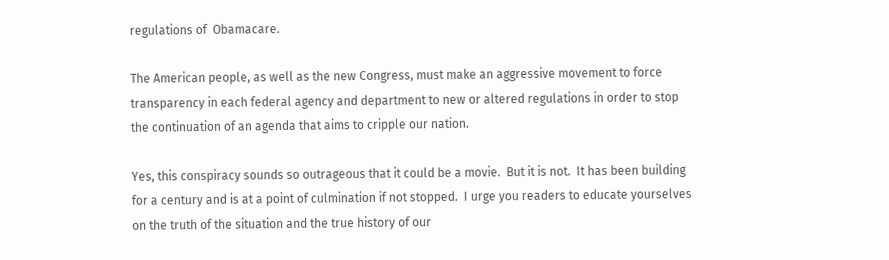regulations of  Obamacare.

The American people, as well as the new Congress, must make an aggressive movement to force transparency in each federal agency and department to new or altered regulations in order to stop the continuation of an agenda that aims to cripple our nation.

Yes, this conspiracy sounds so outrageous that it could be a movie.  But it is not.  It has been building for a century and is at a point of culmination if not stopped.  I urge you readers to educate yourselves on the truth of the situation and the true history of our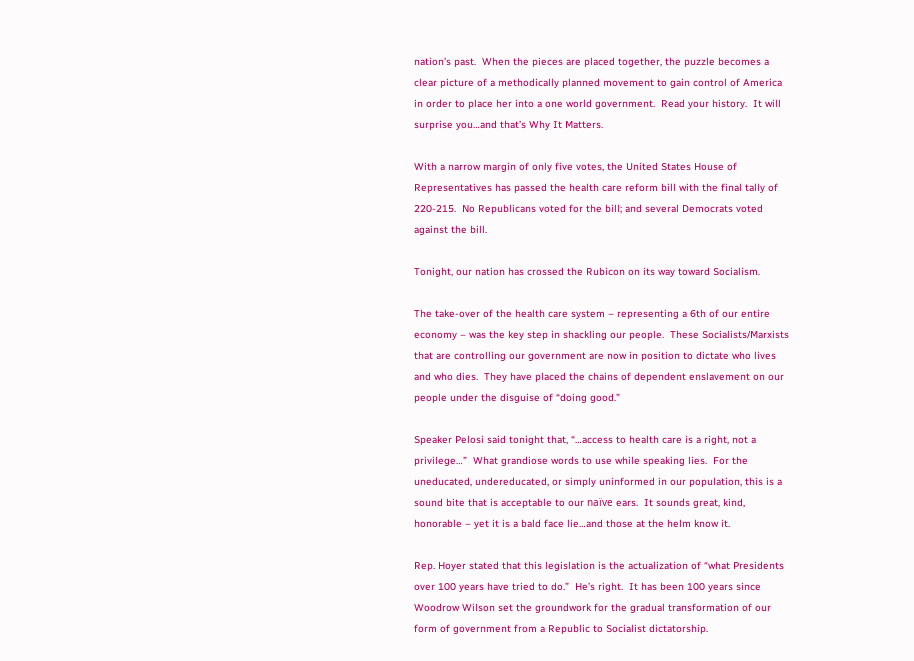nation’s past.  When the pieces are placed together, the puzzle becomes a clear picture of a methodically planned movement to gain control of America in order to place her into a one world government.  Read your history.  It will surprise you…and that’s Why It Matters.

With a narrow margin of only five votes, the United States House of Representatives has passed the health care reform bill with the final tally of 220-215.  No Republicans voted for the bill; and several Democrats voted against the bill.

Tonight, our nation has crossed the Rubicon on its way toward Socialism.

The take-over of the health care system – representing a 6th of our entire economy – was the key step in shackling our people.  These Socialists/Marxists that are controlling our government are now in position to dictate who lives and who dies.  They have placed the chains of dependent enslavement on our people under the disguise of “doing good.”

Speaker Pelosi said tonight that, “…access to health care is a right, not a privilege…”  What grandiose words to use while speaking lies.  For the uneducated, undereducated, or simply uninformed in our population, this is a sound bite that is acceptable to our naïve ears.  It sounds great, kind, honorable – yet it is a bald face lie…and those at the helm know it.

Rep. Hoyer stated that this legislation is the actualization of “what Presidents over 100 years have tried to do.”  He’s right.  It has been 100 years since Woodrow Wilson set the groundwork for the gradual transformation of our form of government from a Republic to Socialist dictatorship.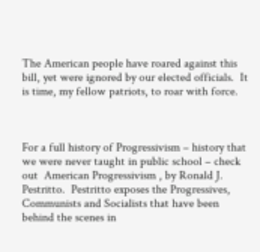The American people have roared against this bill, yet were ignored by our elected officials.  It is time, my fellow patriots, to roar with force.



For a full history of Progressivism – history that we were never taught in public school – check out  American Progressivism , by Ronald J. Pestritto.  Pestritto exposes the Progressives, Communists and Socialists that have been behind the scenes in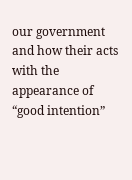our government and how their acts with the appearance of “good intention”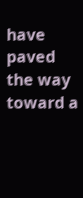have paved the way toward a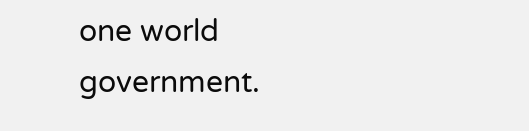one world government.